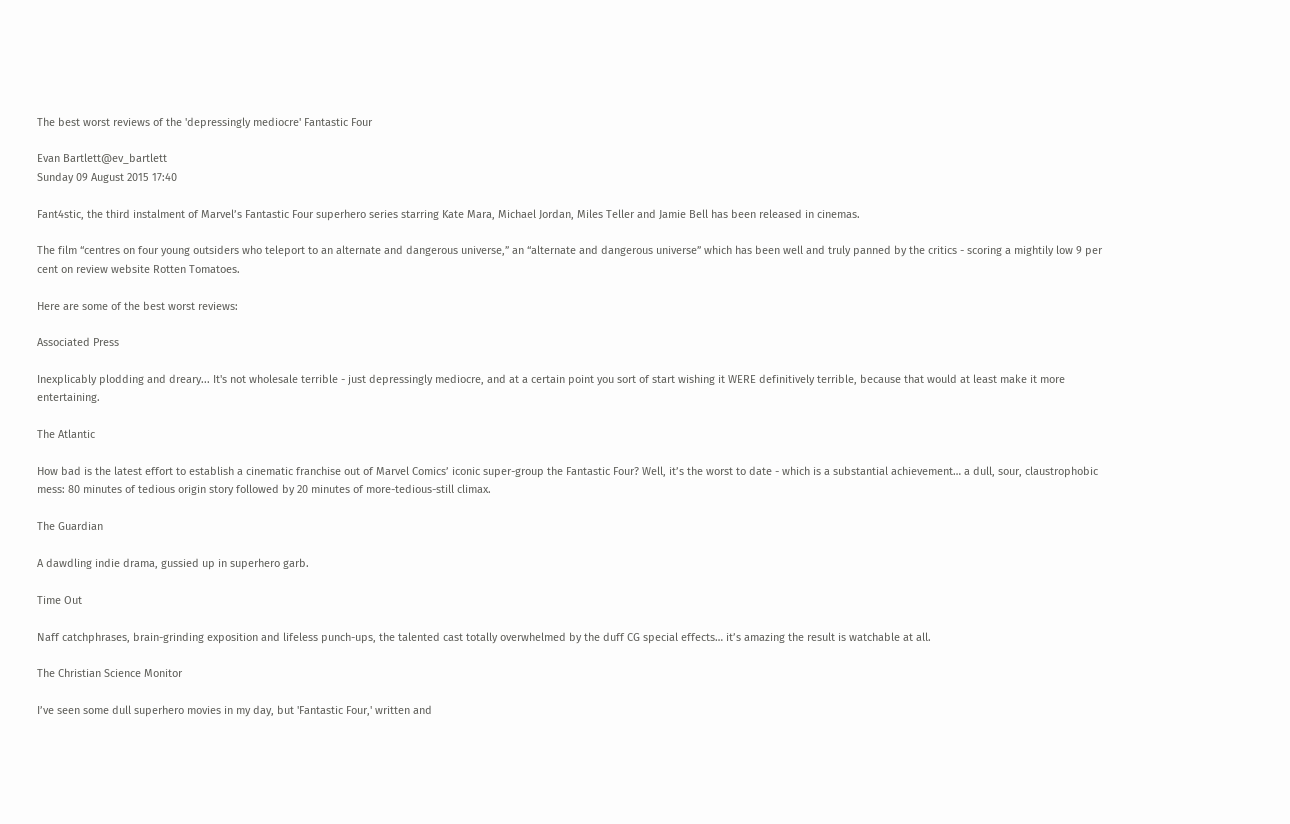The best worst reviews of the 'depressingly mediocre' Fantastic Four

Evan Bartlett@ev_bartlett
Sunday 09 August 2015 17:40

Fant4stic, the third instalment of Marvel’s Fantastic Four superhero series starring Kate Mara, Michael Jordan, Miles Teller and Jamie Bell has been released in cinemas.

The film “centres on four young outsiders who teleport to an alternate and dangerous universe,” an “alternate and dangerous universe” which has been well and truly panned by the critics - scoring a mightily low 9 per cent on review website Rotten Tomatoes.

Here are some of the best worst reviews:

Associated Press

Inexplicably plodding and dreary... It's not wholesale terrible - just depressingly mediocre, and at a certain point you sort of start wishing it WERE definitively terrible, because that would at least make it more entertaining.

The Atlantic

How bad is the latest effort to establish a cinematic franchise out of Marvel Comics’ iconic super-group the Fantastic Four? Well, it’s the worst to date - which is a substantial achievement… a dull, sour, claustrophobic mess: 80 minutes of tedious origin story followed by 20 minutes of more-tedious-still climax.

The Guardian

A dawdling indie drama, gussied up in superhero garb.

Time Out

Naff catchphrases, brain-grinding exposition and lifeless punch-ups, the talented cast totally overwhelmed by the duff CG special effects… it’s amazing the result is watchable at all.

The Christian Science Monitor

I’ve seen some dull superhero movies in my day, but 'Fantastic Four,' written and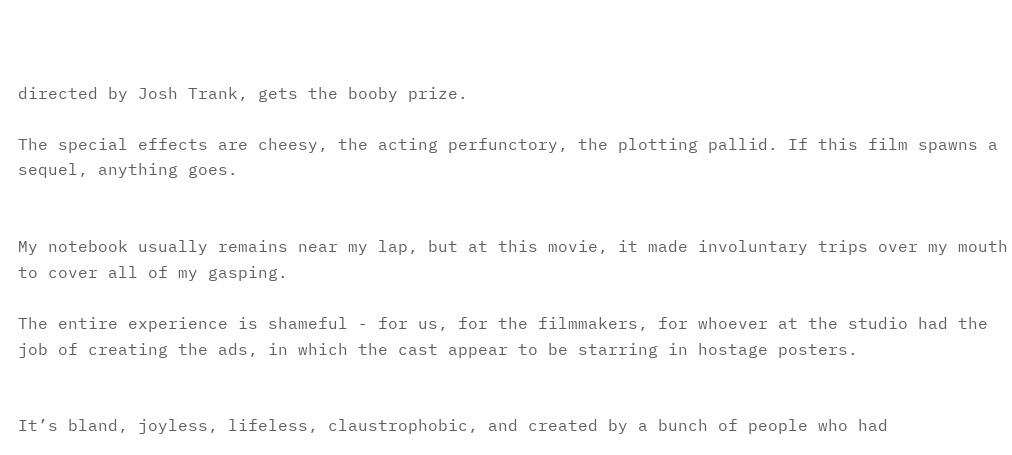directed by Josh Trank, gets the booby prize.

The special effects are cheesy, the acting perfunctory, the plotting pallid. If this film spawns a sequel, anything goes.


My notebook usually remains near my lap, but at this movie, it made involuntary trips over my mouth to cover all of my gasping.

The entire experience is shameful - for us, for the filmmakers, for whoever at the studio had the job of creating the ads, in which the cast appear to be starring in hostage posters.


It’s bland, joyless, lifeless, claustrophobic, and created by a bunch of people who had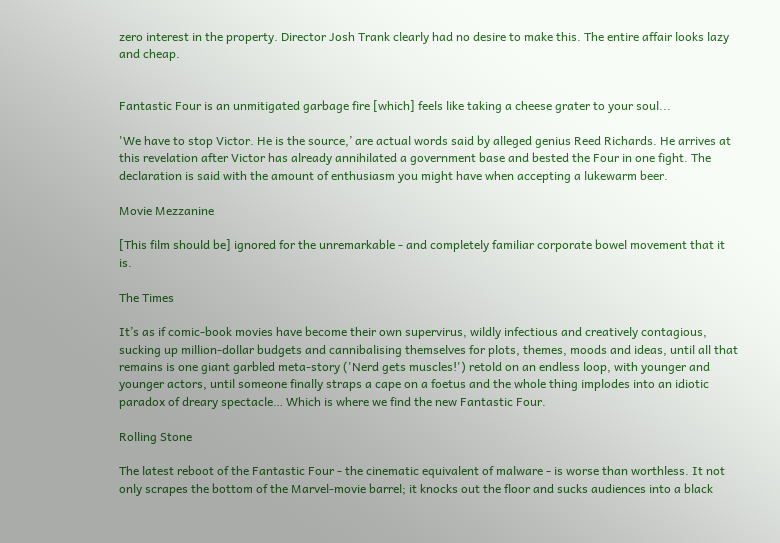zero interest in the property. Director Josh Trank clearly had no desire to make this. The entire affair looks lazy and cheap.


Fantastic Four is an unmitigated garbage fire [which] feels like taking a cheese grater to your soul...

'We have to stop Victor. He is the source,’ are actual words said by alleged genius Reed Richards. He arrives at this revelation after Victor has already annihilated a government base and bested the Four in one fight. The declaration is said with the amount of enthusiasm you might have when accepting a lukewarm beer.

Movie Mezzanine

[This film should be] ignored for the unremarkable - and completely familiar corporate bowel movement that it is.

The Times

It’s as if comic-book movies have become their own supervirus, wildly infectious and creatively contagious, sucking up million-dollar budgets and cannibalising themselves for plots, themes, moods and ideas, until all that remains is one giant garbled meta-story ('Nerd gets muscles!') retold on an endless loop, with younger and younger actors, until someone finally straps a cape on a foetus and the whole thing implodes into an idiotic paradox of dreary spectacle… Which is where we find the new Fantastic Four.

Rolling Stone

The latest reboot of the Fantastic Four - the cinematic equivalent of malware - is worse than worthless. It not only scrapes the bottom of the Marvel-movie barrel; it knocks out the floor and sucks audiences into a black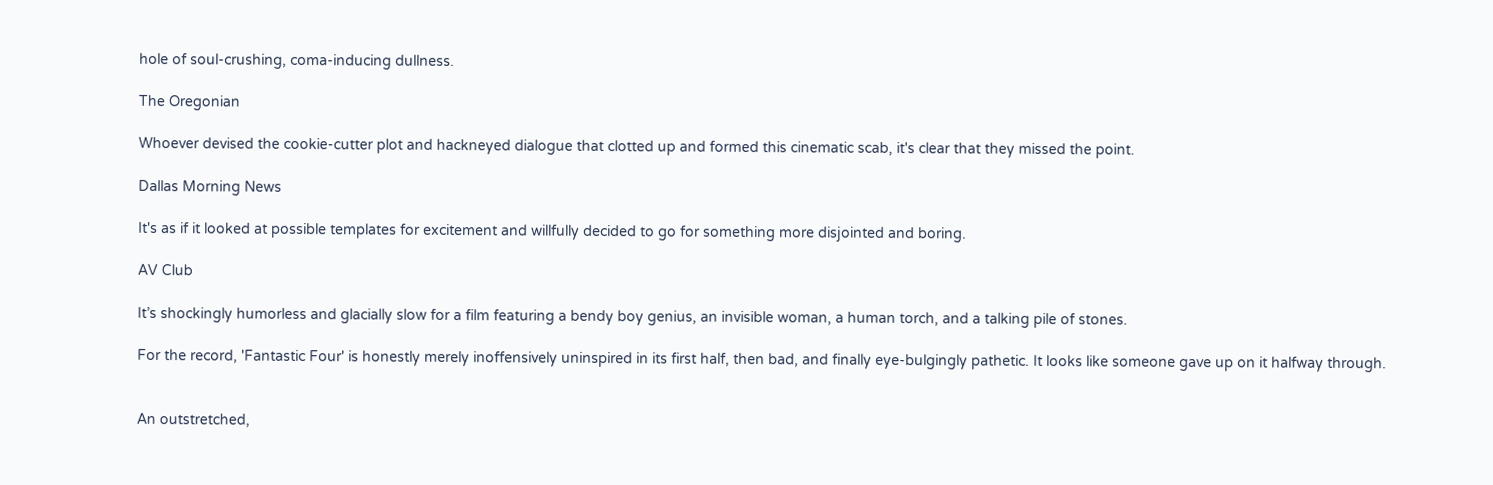hole of soul-crushing, coma-inducing dullness.

The Oregonian

Whoever devised the cookie-cutter plot and hackneyed dialogue that clotted up and formed this cinematic scab, it's clear that they missed the point.

Dallas Morning News

It's as if it looked at possible templates for excitement and willfully decided to go for something more disjointed and boring.

AV Club

It’s shockingly humorless and glacially slow for a film featuring a bendy boy genius, an invisible woman, a human torch, and a talking pile of stones.

For the record, 'Fantastic Four' is honestly merely inoffensively uninspired in its first half, then bad, and finally eye-bulgingly pathetic. It looks like someone gave up on it halfway through.


An outstretched,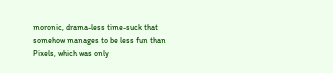moronic, drama-less time-suck that somehow manages to be less fun than Pixels, which was only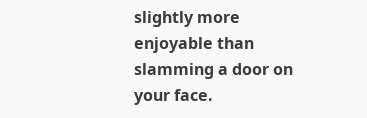slightly more enjoyable than slamming a door on your face.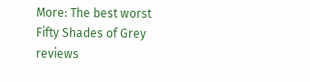More: The best worst Fifty Shades of Grey reviews